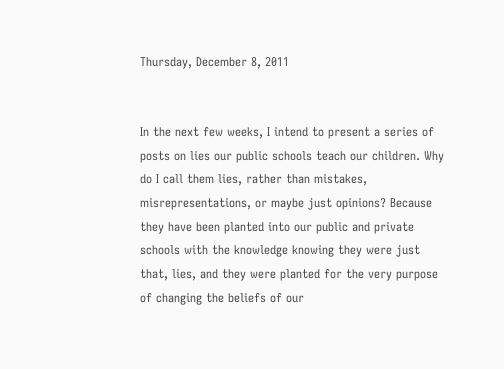Thursday, December 8, 2011


In the next few weeks, I intend to present a series of posts on lies our public schools teach our children. Why do I call them lies, rather than mistakes, misrepresentations, or maybe just opinions? Because they have been planted into our public and private schools with the knowledge knowing they were just that, lies, and they were planted for the very purpose of changing the beliefs of our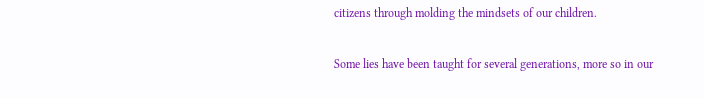citizens through molding the mindsets of our children.

Some lies have been taught for several generations, more so in our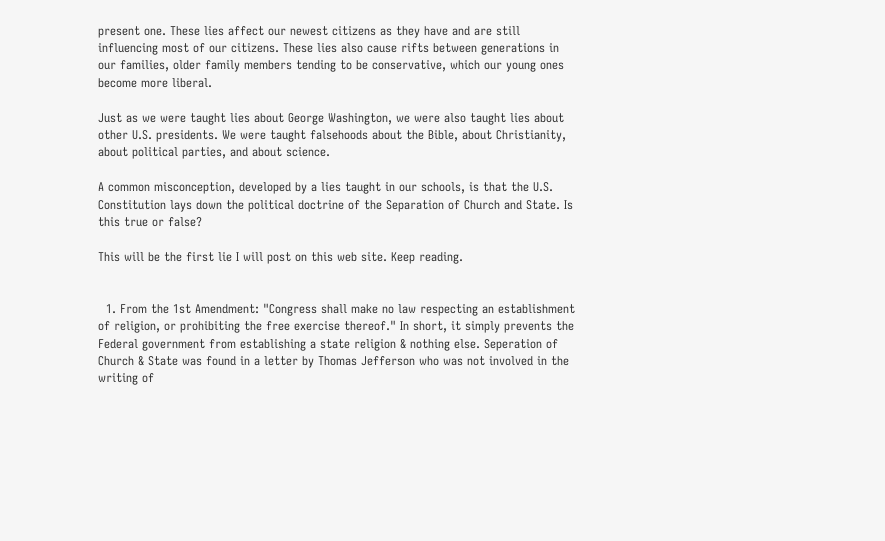present one. These lies affect our newest citizens as they have and are still influencing most of our citizens. These lies also cause rifts between generations in our families, older family members tending to be conservative, which our young ones become more liberal.

Just as we were taught lies about George Washington, we were also taught lies about other U.S. presidents. We were taught falsehoods about the Bible, about Christianity, about political parties, and about science.

A common misconception, developed by a lies taught in our schools, is that the U.S. Constitution lays down the political doctrine of the Separation of Church and State. Is this true or false?

This will be the first lie I will post on this web site. Keep reading.


  1. From the 1st Amendment: "Congress shall make no law respecting an establishment of religion, or prohibiting the free exercise thereof." In short, it simply prevents the Federal government from establishing a state religion & nothing else. Seperation of Church & State was found in a letter by Thomas Jefferson who was not involved in the writing of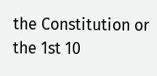the Constitution or the 1st 10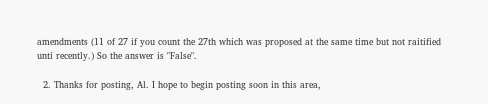amendments (11 of 27 if you count the 27th which was proposed at the same time but not raitified unti recently.) So the answer is "False".

  2. Thanks for posting, Al. I hope to begin posting soon in this area,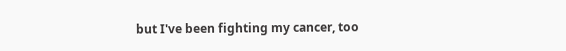but I've been fighting my cancer, too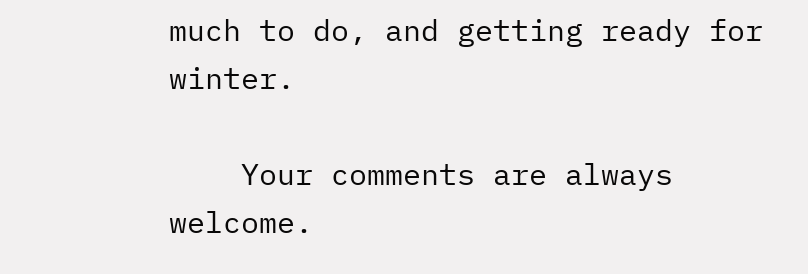much to do, and getting ready for winter.

    Your comments are always welcome.